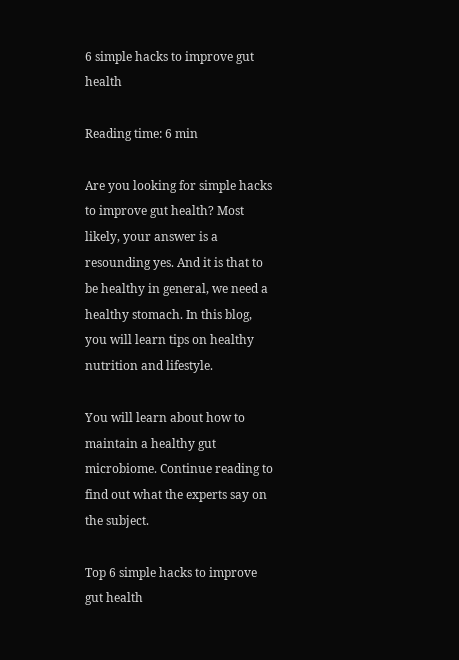6 simple hacks to improve gut health

Reading time: 6 min

Are you looking for simple hacks to improve gut health? Most likely, your answer is a resounding yes. And it is that to be healthy in general, we need a healthy stomach. In this blog, you will learn tips on healthy nutrition and lifestyle.

You will learn about how to maintain a healthy gut microbiome. Continue reading to find out what the experts say on the subject.

Top 6 simple hacks to improve gut health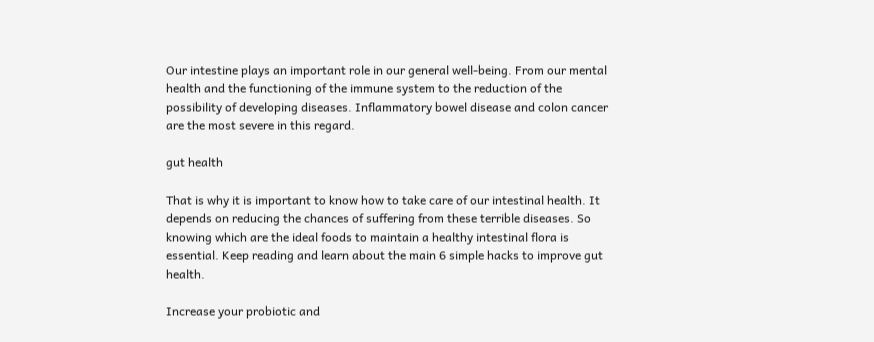Our intestine plays an important role in our general well-being. From our mental health and the functioning of the immune system to the reduction of the possibility of developing diseases. Inflammatory bowel disease and colon cancer are the most severe in this regard.

gut health

That is why it is important to know how to take care of our intestinal health. It depends on reducing the chances of suffering from these terrible diseases. So knowing which are the ideal foods to maintain a healthy intestinal flora is essential. Keep reading and learn about the main 6 simple hacks to improve gut health.

Increase your probiotic and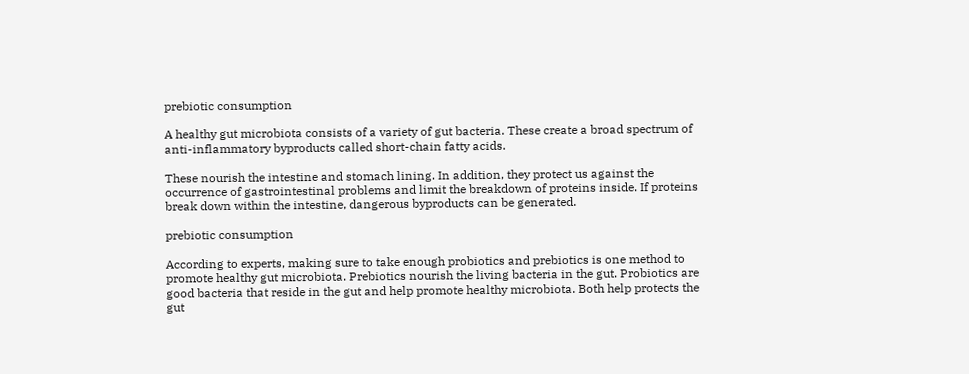prebiotic consumption

A healthy gut microbiota consists of a variety of gut bacteria. These create a broad spectrum of anti-inflammatory byproducts called short-chain fatty acids.

These nourish the intestine and stomach lining. In addition, they protect us against the occurrence of gastrointestinal problems and limit the breakdown of proteins inside. If proteins break down within the intestine, dangerous byproducts can be generated.

prebiotic consumption

According to experts, making sure to take enough probiotics and prebiotics is one method to promote healthy gut microbiota. Prebiotics nourish the living bacteria in the gut. Probiotics are good bacteria that reside in the gut and help promote healthy microbiota. Both help protects the gut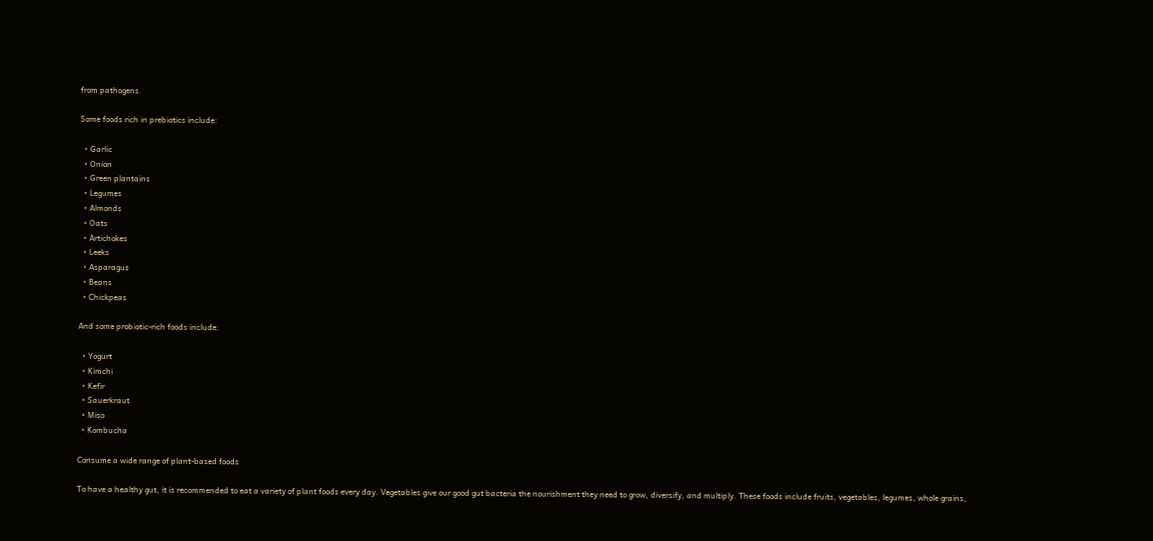from pathogens.

Some foods rich in prebiotics include:

  • Garlic
  • Onion
  • Green plantains
  • Legumes
  • Almonds
  • Oats
  • Artichokes
  • Leeks
  • Asparagus
  • Beans
  • Chickpeas

And some probiotic-rich foods include:

  • Yogurt
  • Kimchi
  • Kefir
  • Sauerkraut
  • Miso
  • Kombucha

Consume a wide range of plant-based foods

To have a healthy gut, it is recommended to eat a variety of plant foods every day. Vegetables give our good gut bacteria the nourishment they need to grow, diversify, and multiply. These foods include fruits, vegetables, legumes, whole grains,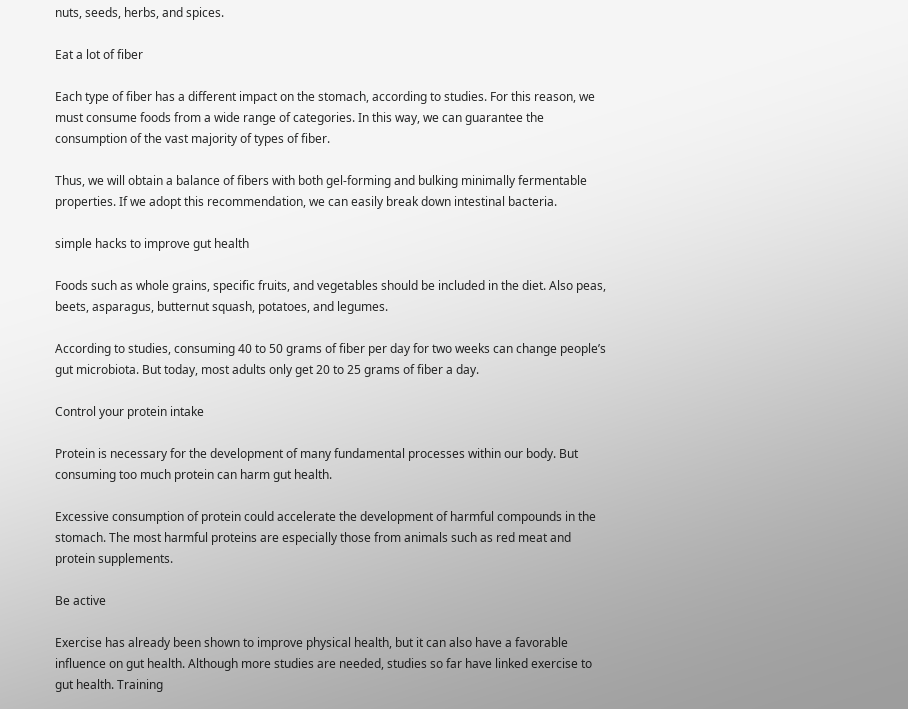nuts, seeds, herbs, and spices.

Eat a lot of fiber

Each type of fiber has a different impact on the stomach, according to studies. For this reason, we must consume foods from a wide range of categories. In this way, we can guarantee the consumption of the vast majority of types of fiber.

Thus, we will obtain a balance of fibers with both gel-forming and bulking minimally fermentable properties. If we adopt this recommendation, we can easily break down intestinal bacteria.

simple hacks to improve gut health

Foods such as whole grains, specific fruits, and vegetables should be included in the diet. Also peas, beets, asparagus, butternut squash, potatoes, and legumes.

According to studies, consuming 40 to 50 grams of fiber per day for two weeks can change people’s gut microbiota. But today, most adults only get 20 to 25 grams of fiber a day.

Control your protein intake

Protein is necessary for the development of many fundamental processes within our body. But consuming too much protein can harm gut health.

Excessive consumption of protein could accelerate the development of harmful compounds in the stomach. The most harmful proteins are especially those from animals such as red meat and protein supplements.

Be active

Exercise has already been shown to improve physical health, but it can also have a favorable influence on gut health. Although more studies are needed, studies so far have linked exercise to gut health. Training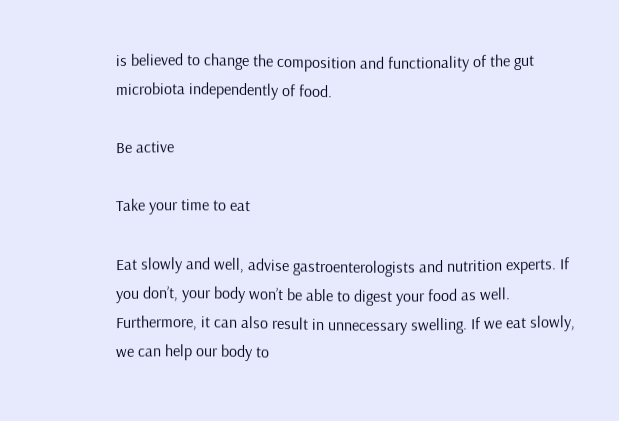is believed to change the composition and functionality of the gut microbiota independently of food.

Be active

Take your time to eat

Eat slowly and well, advise gastroenterologists and nutrition experts. If you don’t, your body won’t be able to digest your food as well. Furthermore, it can also result in unnecessary swelling. If we eat slowly, we can help our body to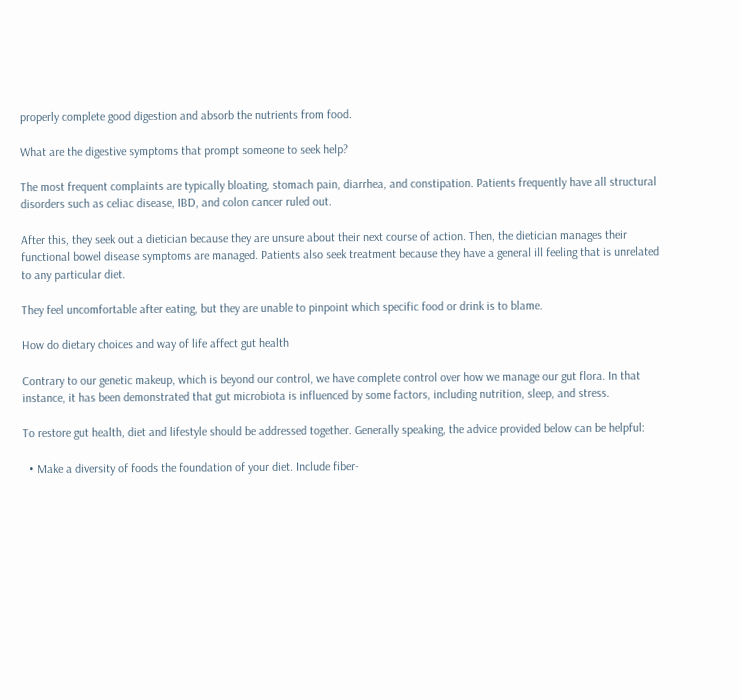properly complete good digestion and absorb the nutrients from food.

What are the digestive symptoms that prompt someone to seek help?

The most frequent complaints are typically bloating, stomach pain, diarrhea, and constipation. Patients frequently have all structural disorders such as celiac disease, IBD, and colon cancer ruled out.

After this, they seek out a dietician because they are unsure about their next course of action. Then, the dietician manages their functional bowel disease symptoms are managed. Patients also seek treatment because they have a general ill feeling that is unrelated to any particular diet.

They feel uncomfortable after eating, but they are unable to pinpoint which specific food or drink is to blame.

How do dietary choices and way of life affect gut health

Contrary to our genetic makeup, which is beyond our control, we have complete control over how we manage our gut flora. In that instance, it has been demonstrated that gut microbiota is influenced by some factors, including nutrition, sleep, and stress.

To restore gut health, diet and lifestyle should be addressed together. Generally speaking, the advice provided below can be helpful:

  • Make a diversity of foods the foundation of your diet. Include fiber-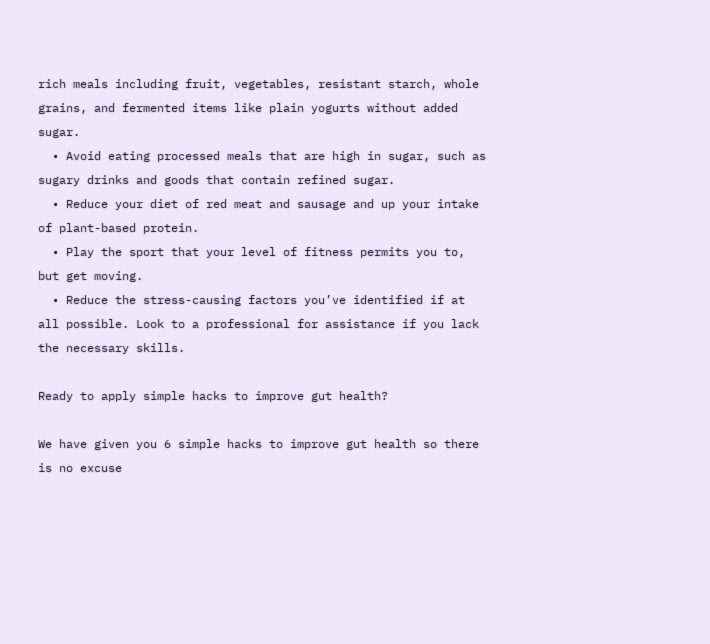rich meals including fruit, vegetables, resistant starch, whole grains, and fermented items like plain yogurts without added sugar.
  • Avoid eating processed meals that are high in sugar, such as sugary drinks and goods that contain refined sugar.
  • Reduce your diet of red meat and sausage and up your intake of plant-based protein.
  • Play the sport that your level of fitness permits you to, but get moving.
  • Reduce the stress-causing factors you’ve identified if at all possible. Look to a professional for assistance if you lack the necessary skills.

Ready to apply simple hacks to improve gut health?

We have given you 6 simple hacks to improve gut health so there is no excuse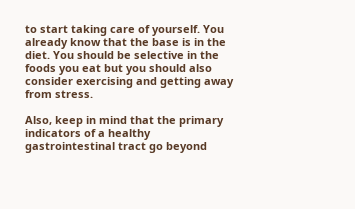to start taking care of yourself. You already know that the base is in the diet. You should be selective in the foods you eat but you should also consider exercising and getting away from stress.

Also, keep in mind that the primary indicators of a healthy gastrointestinal tract go beyond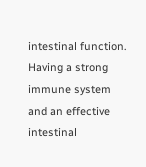intestinal function. Having a strong immune system and an effective intestinal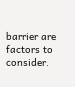barrier are factors to consider.